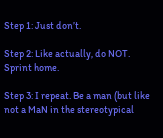Step 1: Just don’t.

Step 2: Like actually, do NOT. Sprint home.

Step 3: I repeat. Be a man (but like not a MaN in the stereotypical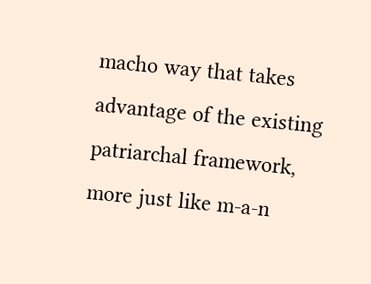macho way that takes advantage of the existing patriarchal framework, more just like m-a-n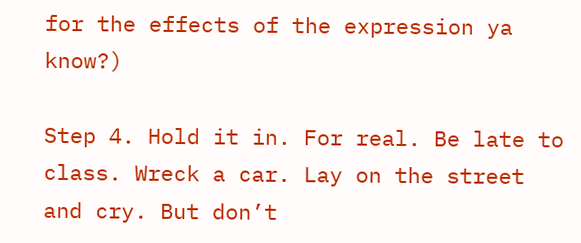for the effects of the expression ya know?)

Step 4. Hold it in. For real. Be late to class. Wreck a car. Lay on the street and cry. But don’t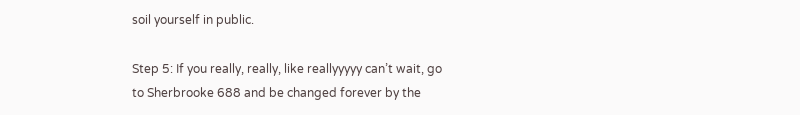soil yourself in public.

Step 5: If you really, really, like reallyyyyy can’t wait, go to Sherbrooke 688 and be changed forever by the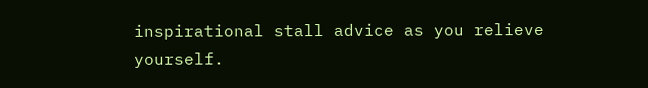inspirational stall advice as you relieve yourself.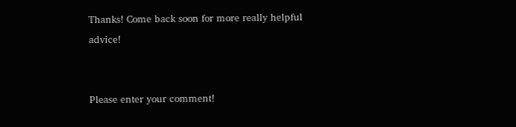Thanks! Come back soon for more really helpful advice!


Please enter your comment!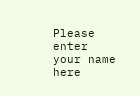Please enter your name here